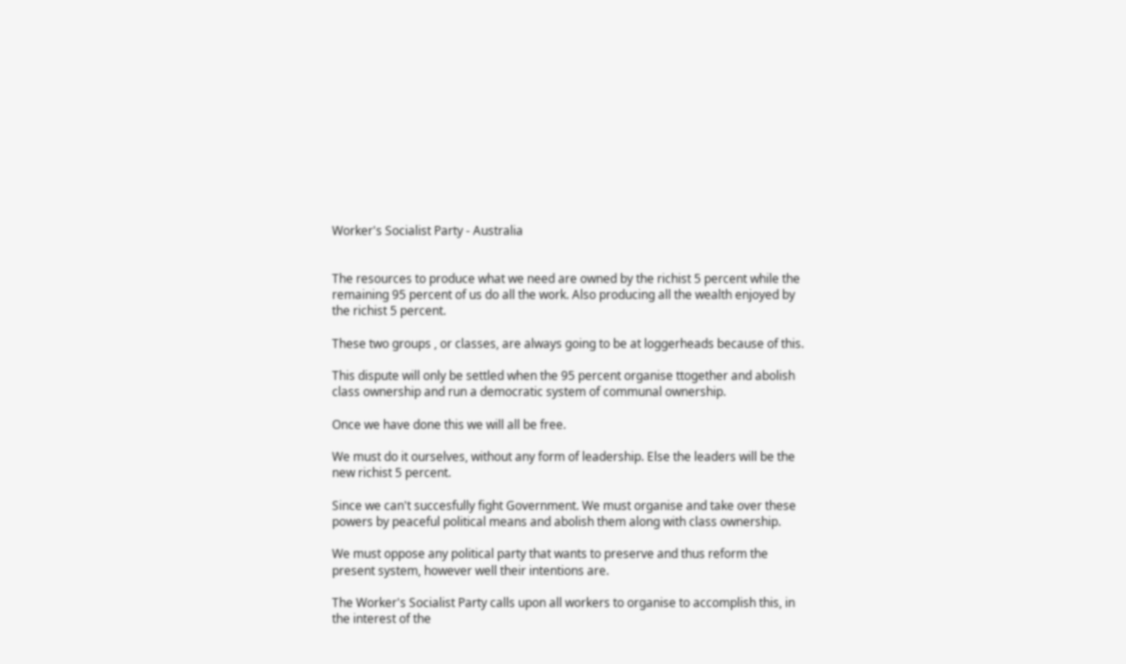Worker's Socialist Party - Australia


The resources to produce what we need are owned by the richist 5 percent while the remaining 95 percent of us do all the work. Also producing all the wealth enjoyed by the richist 5 percent.

These two groups , or classes, are always going to be at loggerheads because of this.

This dispute will only be settled when the 95 percent organise ttogether and abolish class ownership and run a democratic system of communal ownership.

Once we have done this we will all be free.

We must do it ourselves, without any form of leadership. Else the leaders will be the new richist 5 percent.

Since we can't succesfully fight Government. We must organise and take over these powers by peaceful political means and abolish them along with class ownership.

We must oppose any political party that wants to preserve and thus reform the present system, however well their intentions are.

The Worker's Socialist Party calls upon all workers to organise to accomplish this, in the interest of the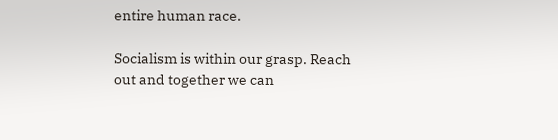entire human race.

Socialism is within our grasp. Reach out and together we can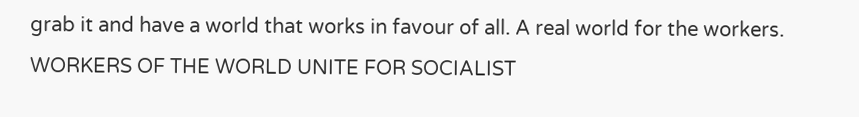grab it and have a world that works in favour of all. A real world for the workers. WORKERS OF THE WORLD UNITE FOR SOCIALIST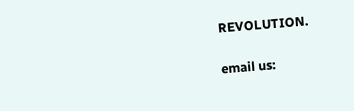REVOLUTION.

email us: